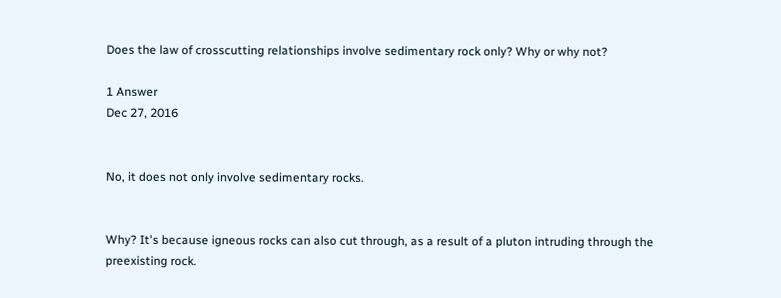Does the law of crosscutting relationships involve sedimentary rock only? Why or why not?

1 Answer
Dec 27, 2016


No, it does not only involve sedimentary rocks.


Why? It's because igneous rocks can also cut through, as a result of a pluton intruding through the preexisting rock.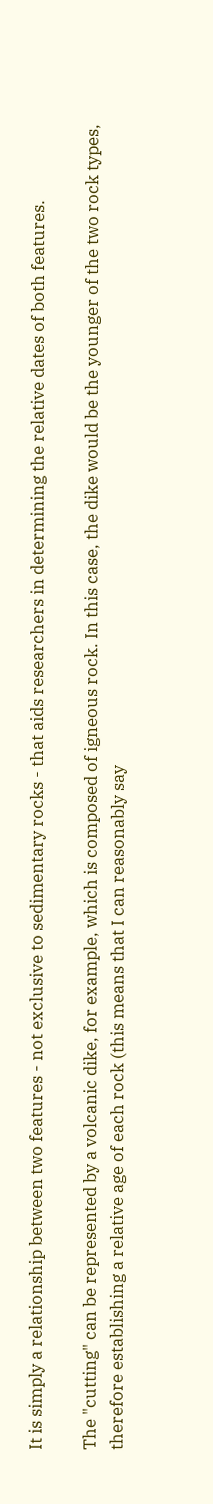It is simply a relationship between two features - not exclusive to sedimentary rocks - that aids researchers in determining the relative dates of both features.

The "cutting" can be represented by a volcanic dike, for example, which is composed of igneous rock. In this case, the dike would be the younger of the two rock types, therefore establishing a relative age of each rock (this means that I can reasonably say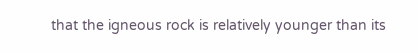that the igneous rock is relatively younger than its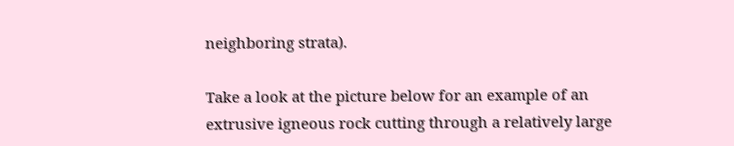neighboring strata).

Take a look at the picture below for an example of an extrusive igneous rock cutting through a relatively large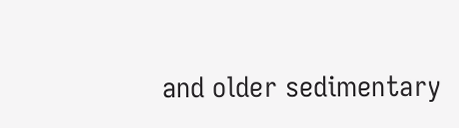and older sedimentary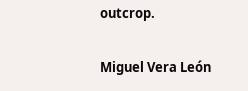outcrop.

Miguel Vera León